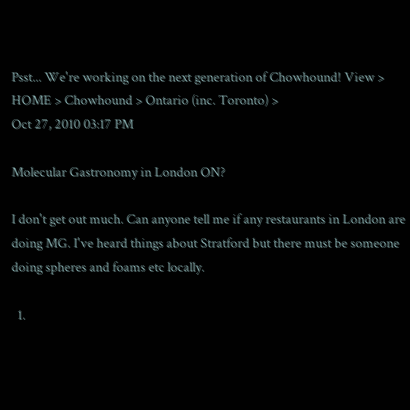Psst... We're working on the next generation of Chowhound! View >
HOME > Chowhound > Ontario (inc. Toronto) >
Oct 27, 2010 03:17 PM

Molecular Gastronomy in London ON?

I don't get out much. Can anyone tell me if any restaurants in London are doing MG. I've heard things about Stratford but there must be someone doing spheres and foams etc locally.

  1.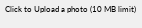Click to Upload a photo (10 MB limit)